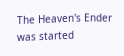The Heaven's Ender was started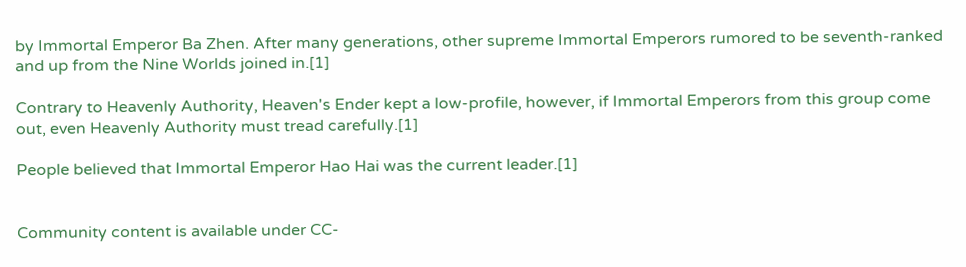by Immortal Emperor Ba Zhen. After many generations, other supreme Immortal Emperors rumored to be seventh-ranked and up from the Nine Worlds joined in.[1]

Contrary to Heavenly Authority, Heaven's Ender kept a low-profile, however, if Immortal Emperors from this group come out, even Heavenly Authority must tread carefully.[1]

People believed that Immortal Emperor Hao Hai was the current leader.[1]


Community content is available under CC-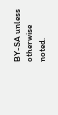BY-SA unless otherwise noted.